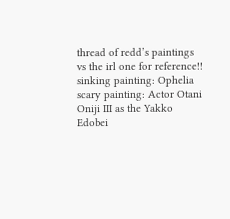thread of redd’s paintings vs the irl one for reference!!
sinking painting: Ophelia
scary painting: Actor Otani Oniji III as the Yakko Edobei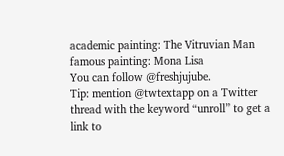academic painting: The Vitruvian Man
famous painting: Mona Lisa
You can follow @freshjujube.
Tip: mention @twtextapp on a Twitter thread with the keyword “unroll” to get a link to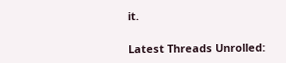it.

Latest Threads Unrolled: